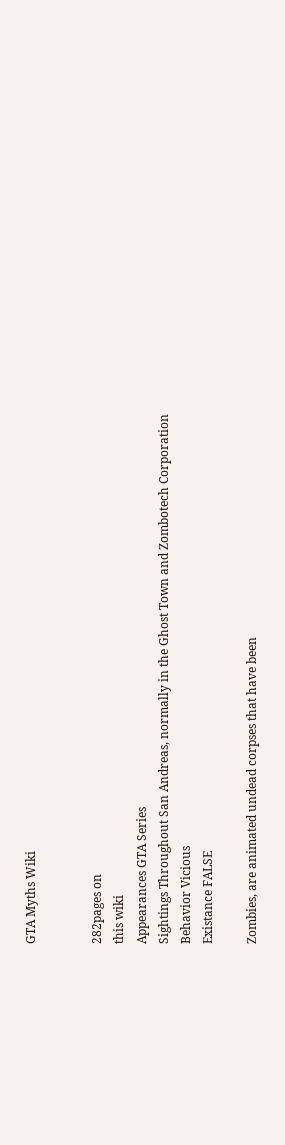GTA Myths Wiki


282pages on
this wiki
Appearances GTA Series
Sightings Throughout San Andreas, normally in the Ghost Town and Zombotech Corporation
Behavior Vicious
Existance FALSE

Zombies, are animated undead corpses that have been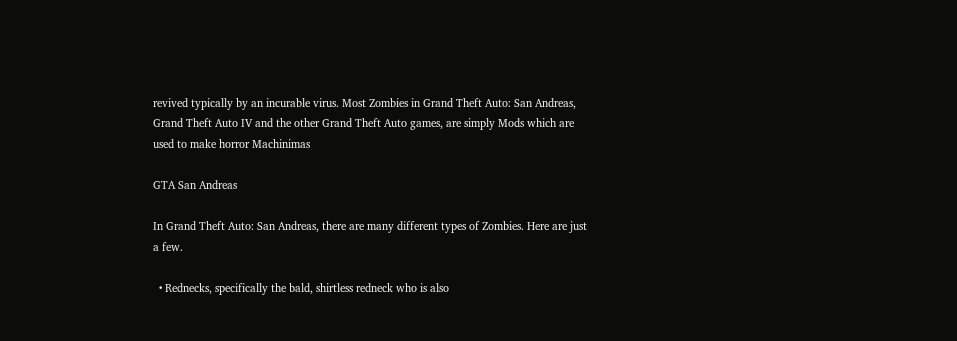revived typically by an incurable virus. Most Zombies in Grand Theft Auto: San Andreas, Grand Theft Auto IV and the other Grand Theft Auto games, are simply Mods which are used to make horror Machinimas

GTA San Andreas

In Grand Theft Auto: San Andreas, there are many different types of Zombies. Here are just a few.

  • Rednecks, specifically the bald, shirtless redneck who is also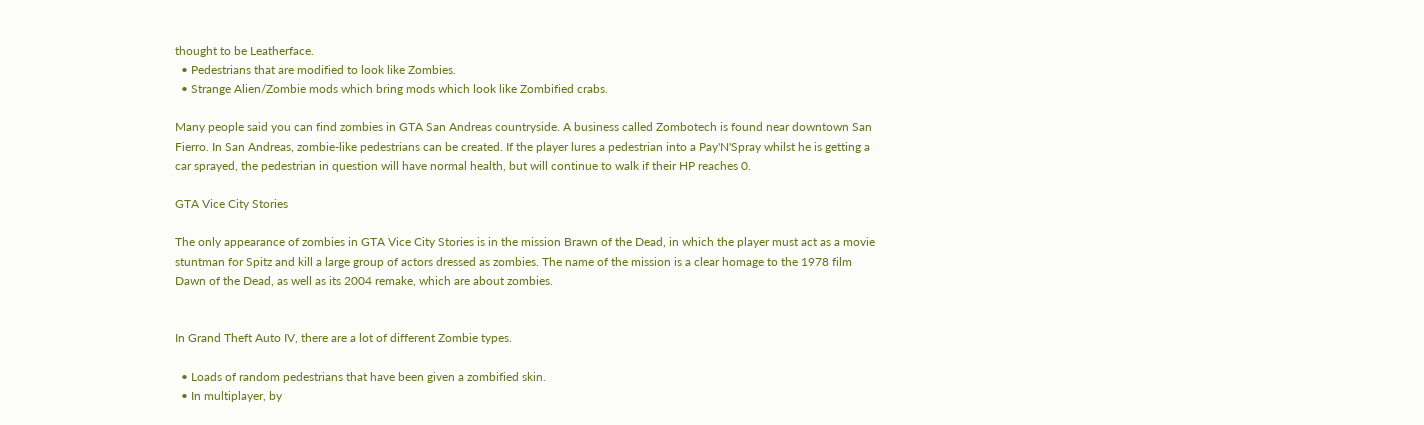thought to be Leatherface.
  • Pedestrians that are modified to look like Zombies.
  • Strange Alien/Zombie mods which bring mods which look like Zombified crabs.

Many people said you can find zombies in GTA San Andreas countryside. A business called Zombotech is found near downtown San Fierro. In San Andreas, zombie-like pedestrians can be created. If the player lures a pedestrian into a Pay'N'Spray whilst he is getting a car sprayed, the pedestrian in question will have normal health, but will continue to walk if their HP reaches 0.

GTA Vice City Stories

The only appearance of zombies in GTA Vice City Stories is in the mission Brawn of the Dead, in which the player must act as a movie stuntman for Spitz and kill a large group of actors dressed as zombies. The name of the mission is a clear homage to the 1978 film Dawn of the Dead, as well as its 2004 remake, which are about zombies.


In Grand Theft Auto IV, there are a lot of different Zombie types.

  • Loads of random pedestrians that have been given a zombified skin.
  • In multiplayer, by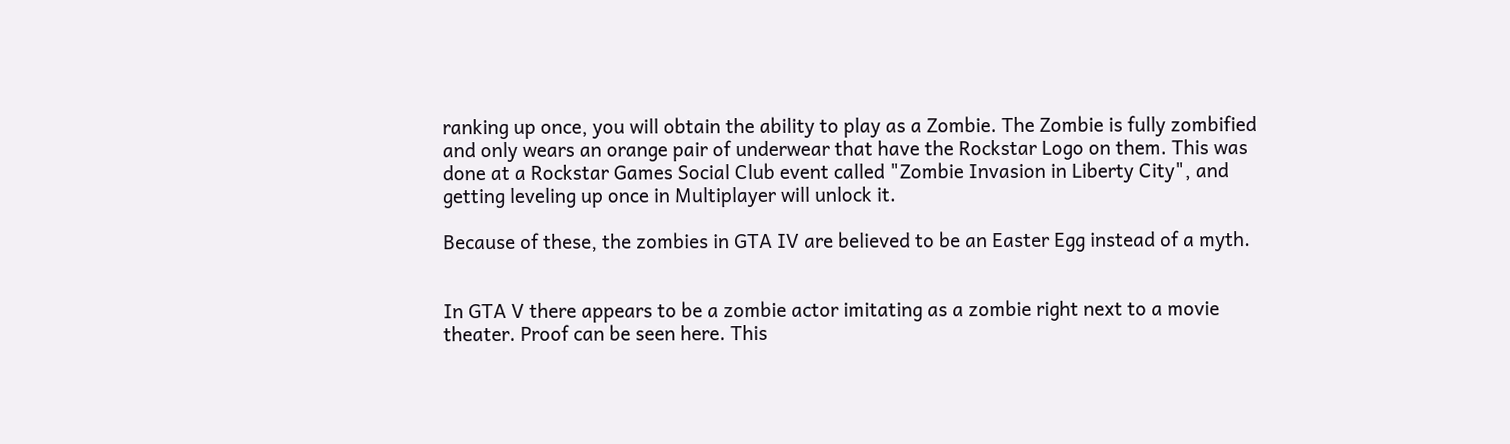ranking up once, you will obtain the ability to play as a Zombie. The Zombie is fully zombified and only wears an orange pair of underwear that have the Rockstar Logo on them. This was done at a Rockstar Games Social Club event called "Zombie Invasion in Liberty City", and getting leveling up once in Multiplayer will unlock it.

Because of these, the zombies in GTA IV are believed to be an Easter Egg instead of a myth.


In GTA V there appears to be a zombie actor imitating as a zombie right next to a movie theater. Proof can be seen here. This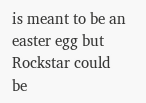is meant to be an easter egg but Rockstar could be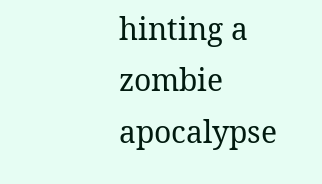hinting a zombie apocalypse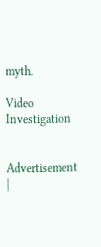myth.

Video Investigation


Advertisement |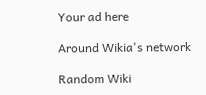Your ad here

Around Wikia's network

Random Wiki